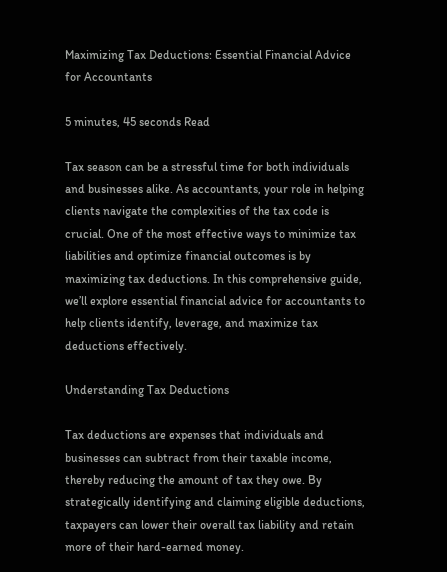Maximizing Tax Deductions: Essential Financial Advice for Accountants

5 minutes, 45 seconds Read

Tax season can be a stressful time for both individuals and businesses alike. As accountants, your role in helping clients navigate the complexities of the tax code is crucial. One of the most effective ways to minimize tax liabilities and optimize financial outcomes is by maximizing tax deductions. In this comprehensive guide, we’ll explore essential financial advice for accountants to help clients identify, leverage, and maximize tax deductions effectively.

Understanding Tax Deductions

Tax deductions are expenses that individuals and businesses can subtract from their taxable income, thereby reducing the amount of tax they owe. By strategically identifying and claiming eligible deductions, taxpayers can lower their overall tax liability and retain more of their hard-earned money.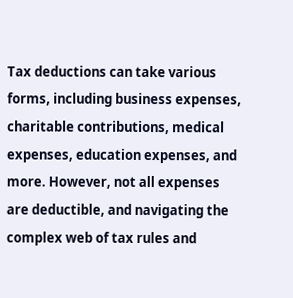Tax deductions can take various forms, including business expenses, charitable contributions, medical expenses, education expenses, and more. However, not all expenses are deductible, and navigating the complex web of tax rules and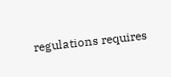regulations requires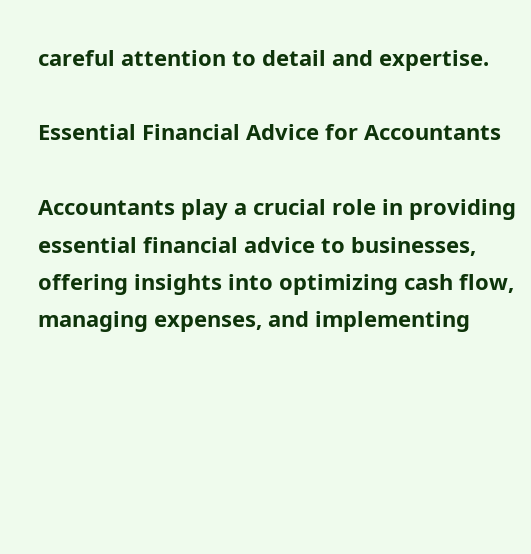careful attention to detail and expertise.

Essential Financial Advice for Accountants

Accountants play a crucial role in providing essential financial advice to businesses, offering insights into optimizing cash flow, managing expenses, and implementing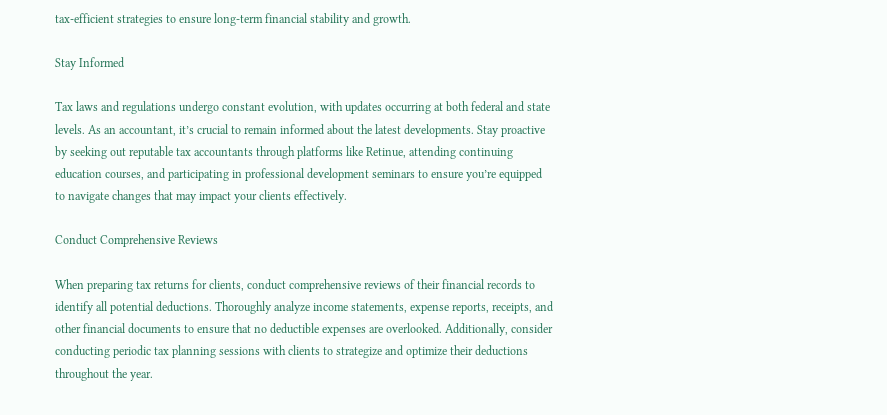tax-efficient strategies to ensure long-term financial stability and growth.

Stay Informed

Tax laws and regulations undergo constant evolution, with updates occurring at both federal and state levels. As an accountant, it’s crucial to remain informed about the latest developments. Stay proactive by seeking out reputable tax accountants through platforms like Retinue, attending continuing education courses, and participating in professional development seminars to ensure you’re equipped to navigate changes that may impact your clients effectively.

Conduct Comprehensive Reviews

When preparing tax returns for clients, conduct comprehensive reviews of their financial records to identify all potential deductions. Thoroughly analyze income statements, expense reports, receipts, and other financial documents to ensure that no deductible expenses are overlooked. Additionally, consider conducting periodic tax planning sessions with clients to strategize and optimize their deductions throughout the year.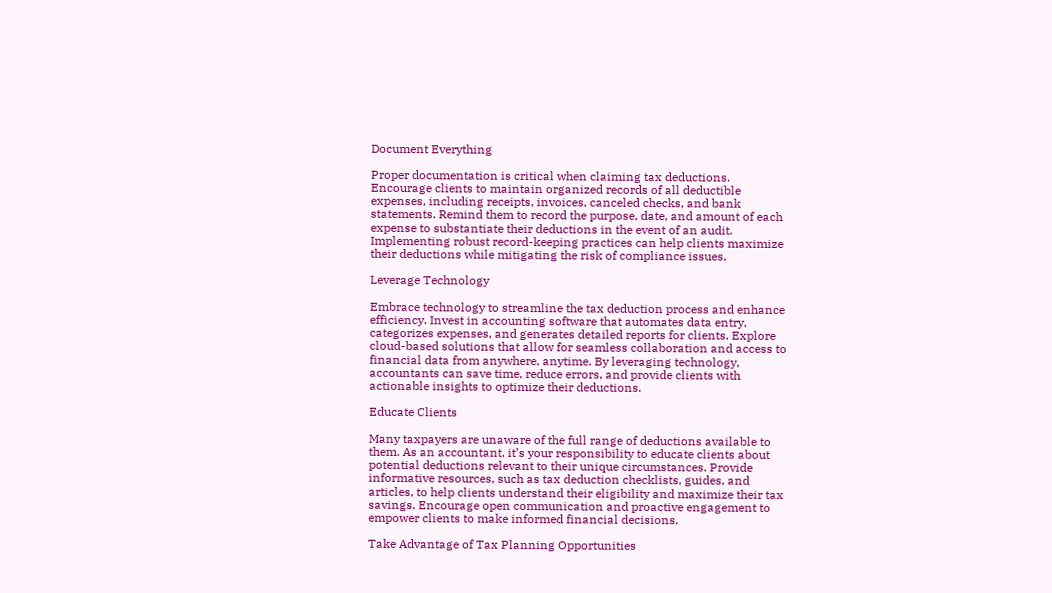Document Everything

Proper documentation is critical when claiming tax deductions. Encourage clients to maintain organized records of all deductible expenses, including receipts, invoices, canceled checks, and bank statements. Remind them to record the purpose, date, and amount of each expense to substantiate their deductions in the event of an audit. Implementing robust record-keeping practices can help clients maximize their deductions while mitigating the risk of compliance issues.

Leverage Technology

Embrace technology to streamline the tax deduction process and enhance efficiency. Invest in accounting software that automates data entry, categorizes expenses, and generates detailed reports for clients. Explore cloud-based solutions that allow for seamless collaboration and access to financial data from anywhere, anytime. By leveraging technology, accountants can save time, reduce errors, and provide clients with actionable insights to optimize their deductions.

Educate Clients

Many taxpayers are unaware of the full range of deductions available to them. As an accountant, it’s your responsibility to educate clients about potential deductions relevant to their unique circumstances. Provide informative resources, such as tax deduction checklists, guides, and articles, to help clients understand their eligibility and maximize their tax savings. Encourage open communication and proactive engagement to empower clients to make informed financial decisions.

Take Advantage of Tax Planning Opportunities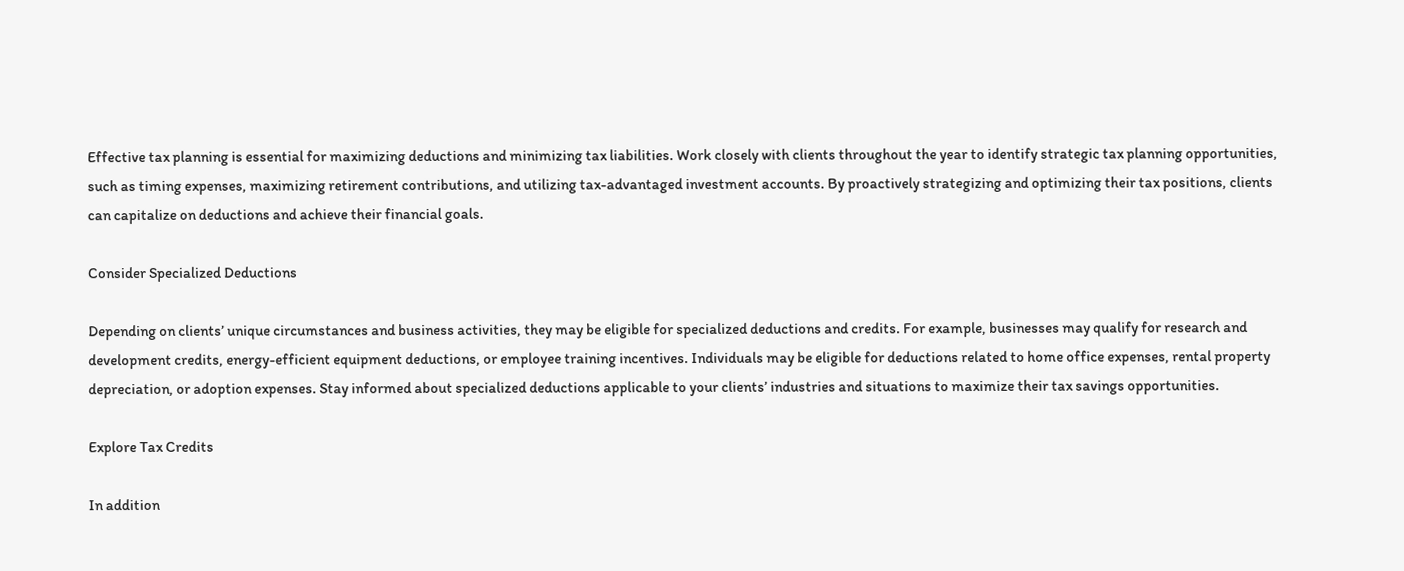Effective tax planning is essential for maximizing deductions and minimizing tax liabilities. Work closely with clients throughout the year to identify strategic tax planning opportunities, such as timing expenses, maximizing retirement contributions, and utilizing tax-advantaged investment accounts. By proactively strategizing and optimizing their tax positions, clients can capitalize on deductions and achieve their financial goals.

Consider Specialized Deductions

Depending on clients’ unique circumstances and business activities, they may be eligible for specialized deductions and credits. For example, businesses may qualify for research and development credits, energy-efficient equipment deductions, or employee training incentives. Individuals may be eligible for deductions related to home office expenses, rental property depreciation, or adoption expenses. Stay informed about specialized deductions applicable to your clients’ industries and situations to maximize their tax savings opportunities.

Explore Tax Credits

In addition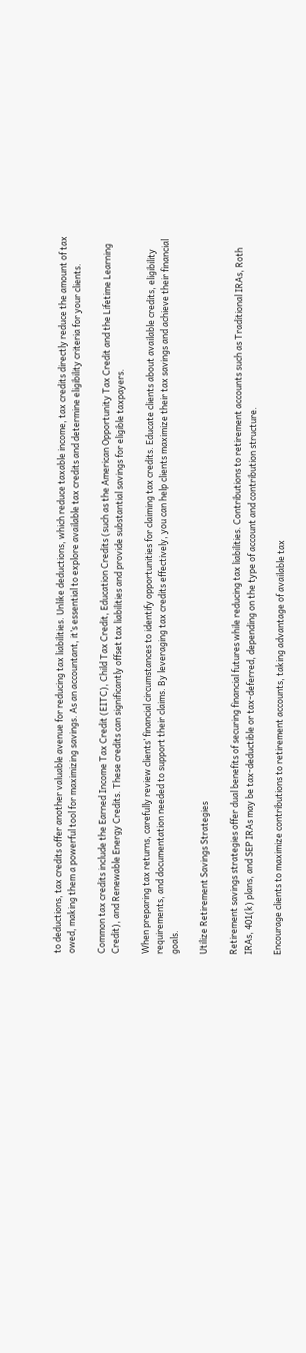to deductions, tax credits offer another valuable avenue for reducing tax liabilities. Unlike deductions, which reduce taxable income, tax credits directly reduce the amount of tax owed, making them a powerful tool for maximizing savings. As an accountant, it’s essential to explore available tax credits and determine eligibility criteria for your clients.

Common tax credits include the Earned Income Tax Credit (EITC), Child Tax Credit, Education Credits (such as the American Opportunity Tax Credit and the Lifetime Learning Credit), and Renewable Energy Credits. These credits can significantly offset tax liabilities and provide substantial savings for eligible taxpayers.

When preparing tax returns, carefully review clients’ financial circumstances to identify opportunities for claiming tax credits. Educate clients about available credits, eligibility requirements, and documentation needed to support their claims. By leveraging tax credits effectively, you can help clients maximize their tax savings and achieve their financial goals.

Utilize Retirement Savings Strategies

Retirement savings strategies offer dual benefits of securing financial futures while reducing tax liabilities. Contributions to retirement accounts such as Traditional IRAs, Roth IRAs, 401(k) plans, and SEP IRAs may be tax-deductible or tax-deferred, depending on the type of account and contribution structure.

Encourage clients to maximize contributions to retirement accounts, taking advantage of available tax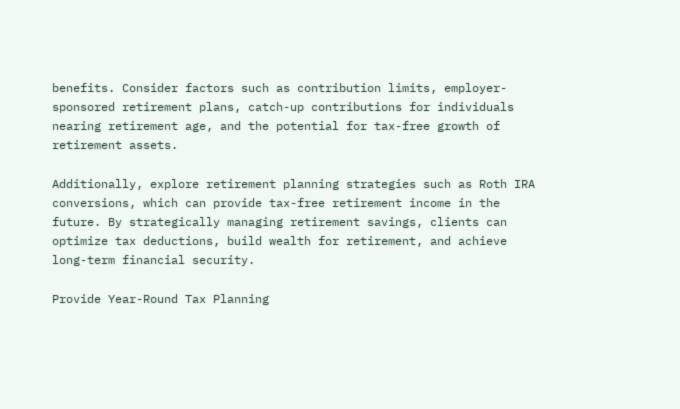benefits. Consider factors such as contribution limits, employer-sponsored retirement plans, catch-up contributions for individuals nearing retirement age, and the potential for tax-free growth of retirement assets.

Additionally, explore retirement planning strategies such as Roth IRA conversions, which can provide tax-free retirement income in the future. By strategically managing retirement savings, clients can optimize tax deductions, build wealth for retirement, and achieve long-term financial security.

Provide Year-Round Tax Planning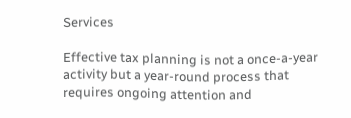Services

Effective tax planning is not a once-a-year activity but a year-round process that requires ongoing attention and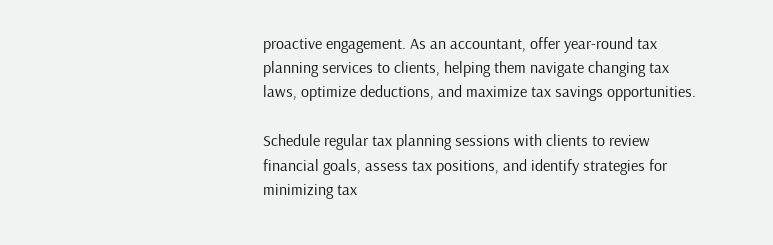proactive engagement. As an accountant, offer year-round tax planning services to clients, helping them navigate changing tax laws, optimize deductions, and maximize tax savings opportunities.

Schedule regular tax planning sessions with clients to review financial goals, assess tax positions, and identify strategies for minimizing tax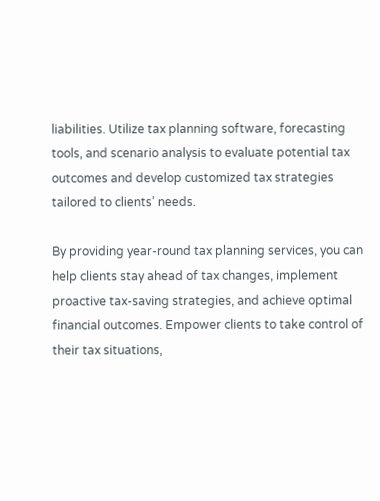liabilities. Utilize tax planning software, forecasting tools, and scenario analysis to evaluate potential tax outcomes and develop customized tax strategies tailored to clients’ needs.

By providing year-round tax planning services, you can help clients stay ahead of tax changes, implement proactive tax-saving strategies, and achieve optimal financial outcomes. Empower clients to take control of their tax situations,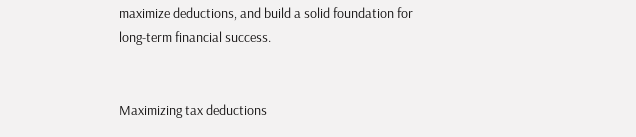maximize deductions, and build a solid foundation for long-term financial success.


Maximizing tax deductions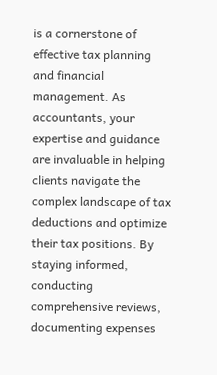is a cornerstone of effective tax planning and financial management. As accountants, your expertise and guidance are invaluable in helping clients navigate the complex landscape of tax deductions and optimize their tax positions. By staying informed, conducting comprehensive reviews, documenting expenses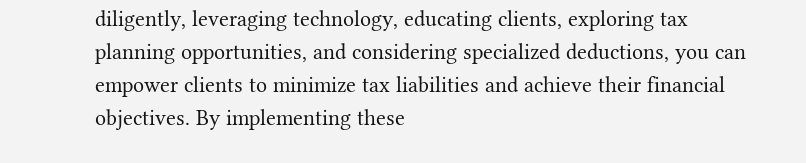diligently, leveraging technology, educating clients, exploring tax planning opportunities, and considering specialized deductions, you can empower clients to minimize tax liabilities and achieve their financial objectives. By implementing these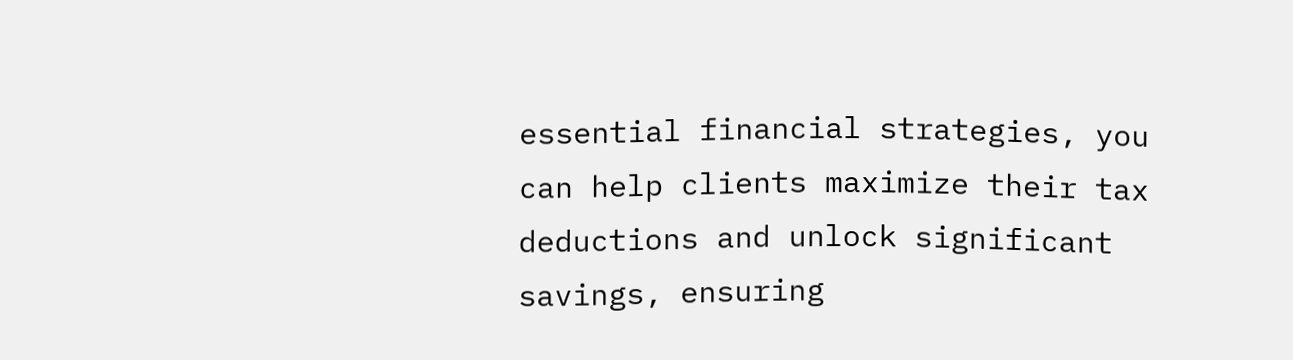essential financial strategies, you can help clients maximize their tax deductions and unlock significant savings, ensuring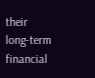their long-term financial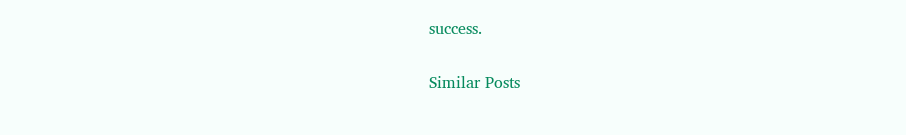success.

Similar Posts